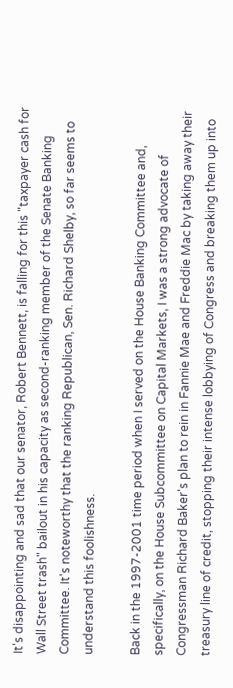It's disappointing and sad that our senator, Robert Bennett, is falling for this "taxpayer cash for Wall Street trash" bailout in his capacity as second-ranking member of the Senate Banking Committee. It's noteworthy that the ranking Republican, Sen. Richard Shelby, so far seems to understand this foolishness.

Back in the 1997-2001 time period when I served on the House Banking Committee and, specifically, on the House Subcommittee on Capital Markets, I was a strong advocate of Congressman Richard Baker's plan to rein in Fannie Mae and Freddie Mac by taking away their treasury line of credit, stopping their intense lobbying of Congress and breaking them up into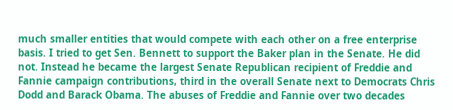much smaller entities that would compete with each other on a free enterprise basis. I tried to get Sen. Bennett to support the Baker plan in the Senate. He did not. Instead he became the largest Senate Republican recipient of Freddie and Fannie campaign contributions, third in the overall Senate next to Democrats Chris Dodd and Barack Obama. The abuses of Freddie and Fannie over two decades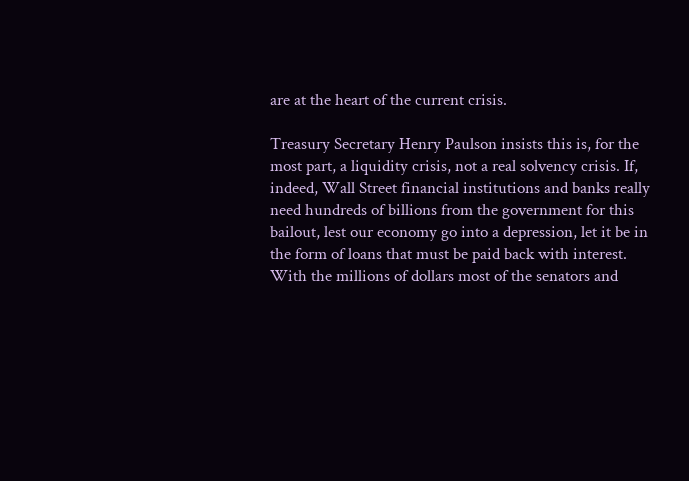are at the heart of the current crisis.

Treasury Secretary Henry Paulson insists this is, for the most part, a liquidity crisis, not a real solvency crisis. If, indeed, Wall Street financial institutions and banks really need hundreds of billions from the government for this bailout, lest our economy go into a depression, let it be in the form of loans that must be paid back with interest. With the millions of dollars most of the senators and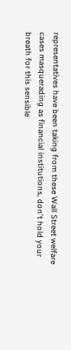representatives have been taking from these Wall Street welfare cases masquerading as financial institutions, don't hold your breath for this sensible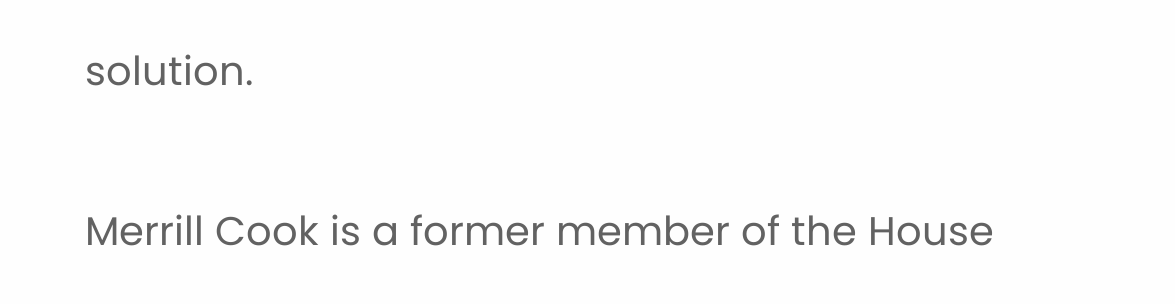solution.

Merrill Cook is a former member of the House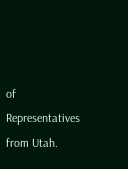of Representatives from Utah.